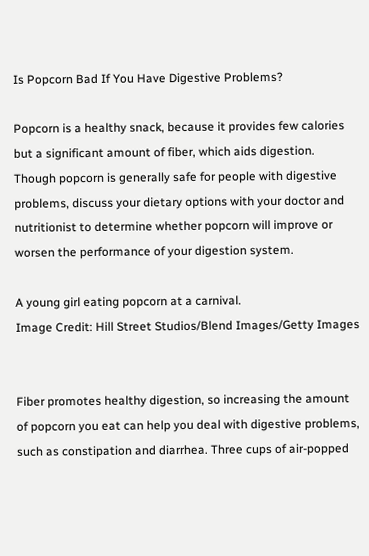Is Popcorn Bad If You Have Digestive Problems?

Popcorn is a healthy snack, because it provides few calories but a significant amount of fiber, which aids digestion. Though popcorn is generally safe for people with digestive problems, discuss your dietary options with your doctor and nutritionist to determine whether popcorn will improve or worsen the performance of your digestion system.

A young girl eating popcorn at a carnival.
Image Credit: Hill Street Studios/Blend Images/Getty Images


Fiber promotes healthy digestion, so increasing the amount of popcorn you eat can help you deal with digestive problems, such as constipation and diarrhea. Three cups of air-popped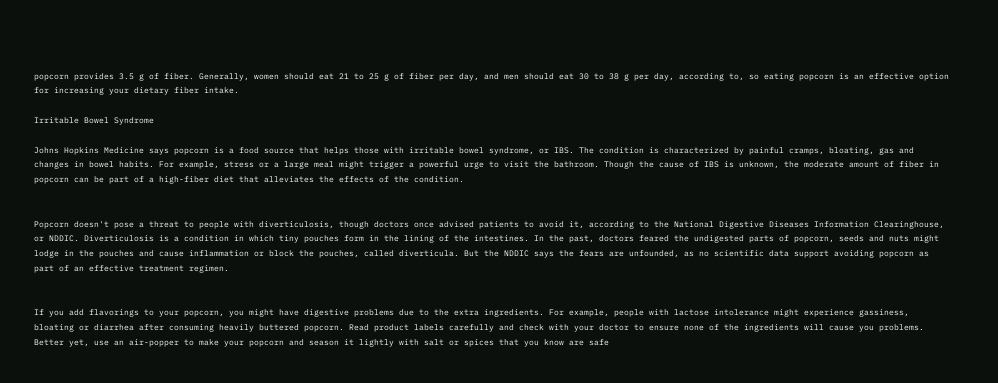popcorn provides 3.5 g of fiber. Generally, women should eat 21 to 25 g of fiber per day, and men should eat 30 to 38 g per day, according to, so eating popcorn is an effective option for increasing your dietary fiber intake.

Irritable Bowel Syndrome

Johns Hopkins Medicine says popcorn is a food source that helps those with irritable bowel syndrome, or IBS. The condition is characterized by painful cramps, bloating, gas and changes in bowel habits. For example, stress or a large meal might trigger a powerful urge to visit the bathroom. Though the cause of IBS is unknown, the moderate amount of fiber in popcorn can be part of a high-fiber diet that alleviates the effects of the condition.


Popcorn doesn't pose a threat to people with diverticulosis, though doctors once advised patients to avoid it, according to the National Digestive Diseases Information Clearinghouse, or NDDIC. Diverticulosis is a condition in which tiny pouches form in the lining of the intestines. In the past, doctors feared the undigested parts of popcorn, seeds and nuts might lodge in the pouches and cause inflammation or block the pouches, called diverticula. But the NDDIC says the fears are unfounded, as no scientific data support avoiding popcorn as part of an effective treatment regimen.


If you add flavorings to your popcorn, you might have digestive problems due to the extra ingredients. For example, people with lactose intolerance might experience gassiness, bloating or diarrhea after consuming heavily buttered popcorn. Read product labels carefully and check with your doctor to ensure none of the ingredients will cause you problems. Better yet, use an air-popper to make your popcorn and season it lightly with salt or spices that you know are safe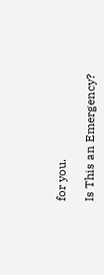for you.

Is This an Emergency?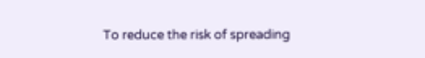To reduce the risk of spreading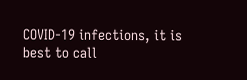COVID-19 infections, it is best to call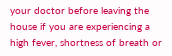your doctor before leaving the house if you are experiencing a high fever, shortness of breath or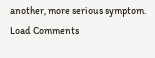another, more serious symptom.
Load Comments